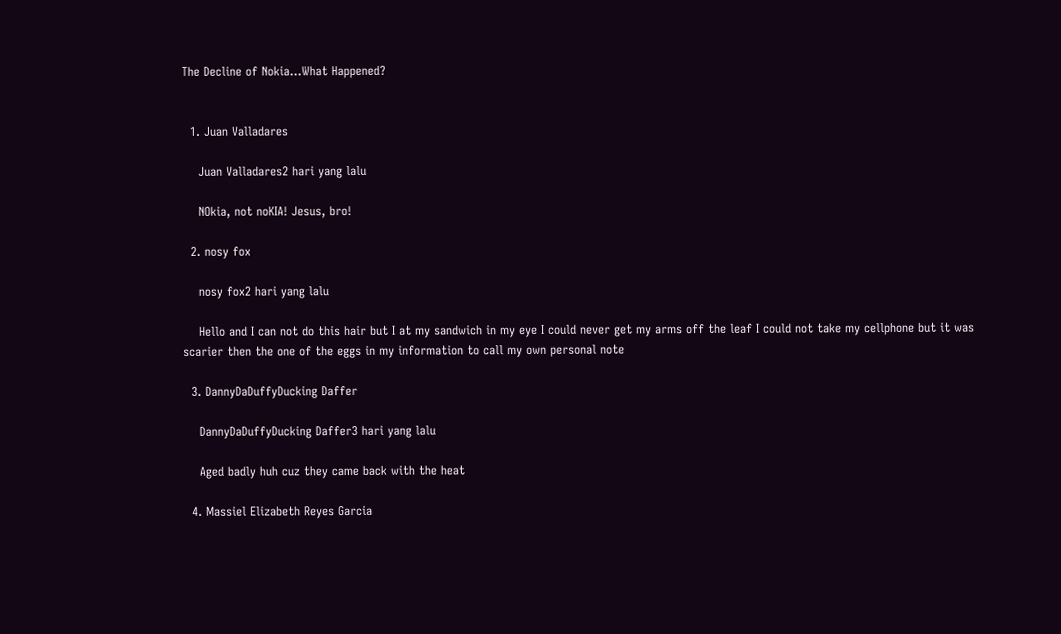The Decline of Nokia...What Happened?


  1. Juan Valladares

    Juan Valladares2 hari yang lalu

    NOkia, not noKIA! Jesus, bro!

  2. nosy fox

    nosy fox2 hari yang lalu

    Hello and I can not do this hair but I at my sandwich in my eye I could never get my arms off the leaf I could not take my cellphone but it was scarier then the one of the eggs in my information to call my own personal note

  3. DannyDaDuffyDucking Daffer

    DannyDaDuffyDucking Daffer3 hari yang lalu

    Aged badly huh cuz they came back with the heat

  4. Massiel Elizabeth Reyes Garcia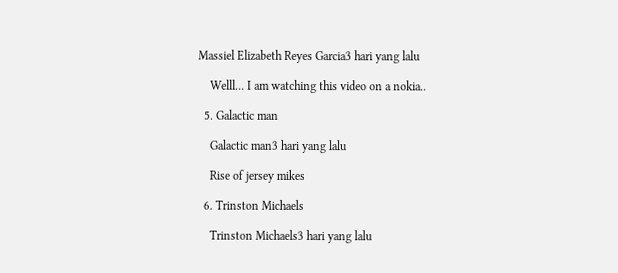Massiel Elizabeth Reyes Garcia3 hari yang lalu

    Welll... I am watching this video on a nokia..

  5. Galactic man

    Galactic man3 hari yang lalu

    Rise of jersey mikes

  6. Trinston Michaels

    Trinston Michaels3 hari yang lalu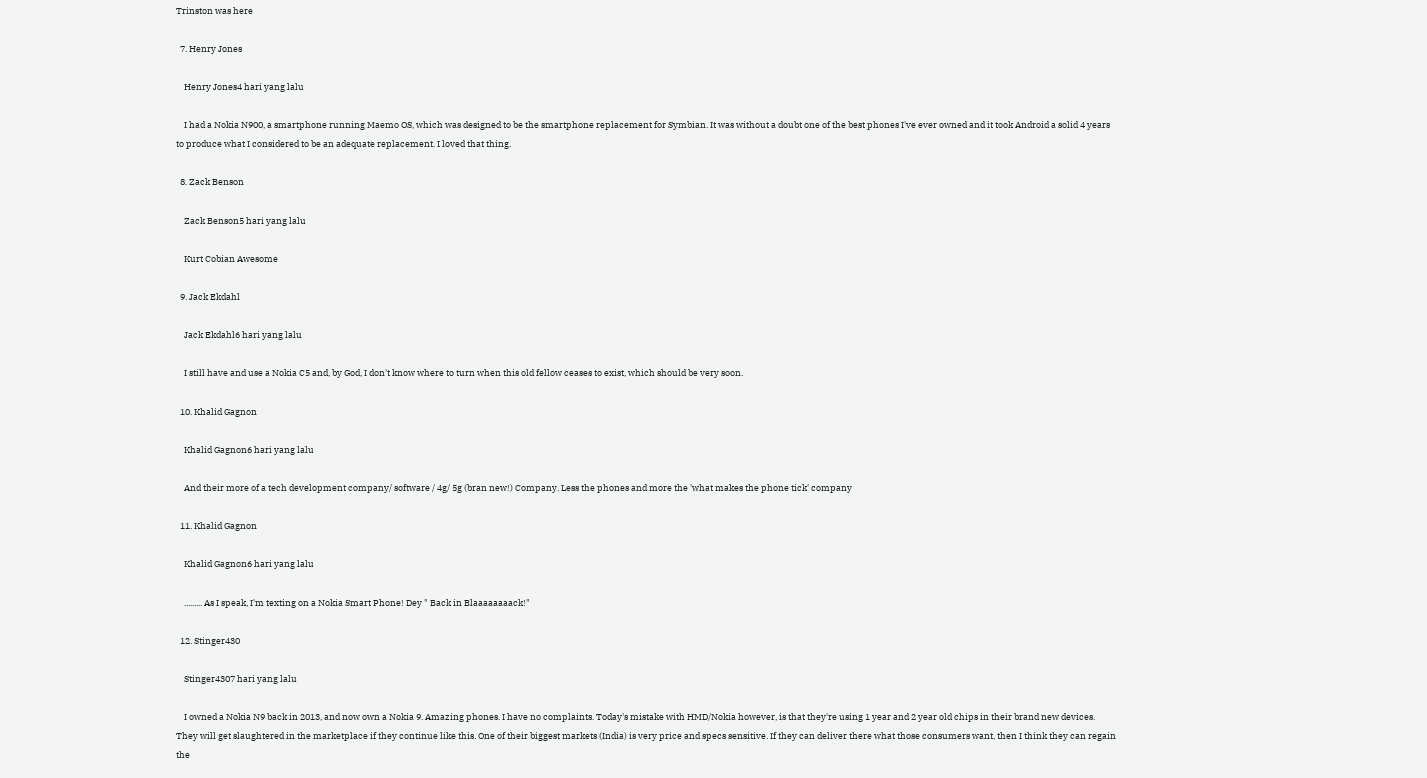Trinston was here

  7. Henry Jones

    Henry Jones4 hari yang lalu

    I had a Nokia N900, a smartphone running Maemo OS, which was designed to be the smartphone replacement for Symbian. It was without a doubt one of the best phones I've ever owned and it took Android a solid 4 years to produce what I considered to be an adequate replacement. I loved that thing.

  8. Zack Benson

    Zack Benson5 hari yang lalu

    Kurt Cobian Awesome

  9. Jack Ekdahl

    Jack Ekdahl6 hari yang lalu

    I still have and use a Nokia C5 and, by God, I don't know where to turn when this old fellow ceases to exist, which should be very soon.

  10. Khalid Gagnon

    Khalid Gagnon6 hari yang lalu

    And their more of a tech development company/ software / 4g/ 5g (bran new!) Company. Less the phones and more the 'what makes the phone tick' company

  11. Khalid Gagnon

    Khalid Gagnon6 hari yang lalu

    ......... As I speak, I'm texting on a Nokia Smart Phone! Dey " Back in Blaaaaaaaack!"

  12. Stinger430

    Stinger4307 hari yang lalu

    I owned a Nokia N9 back in 2013, and now own a Nokia 9. Amazing phones. I have no complaints. Today's mistake with HMD/Nokia however, is that they're using 1 year and 2 year old chips in their brand new devices. They will get slaughtered in the marketplace if they continue like this. One of their biggest markets (India) is very price and specs sensitive. If they can deliver there what those consumers want, then I think they can regain the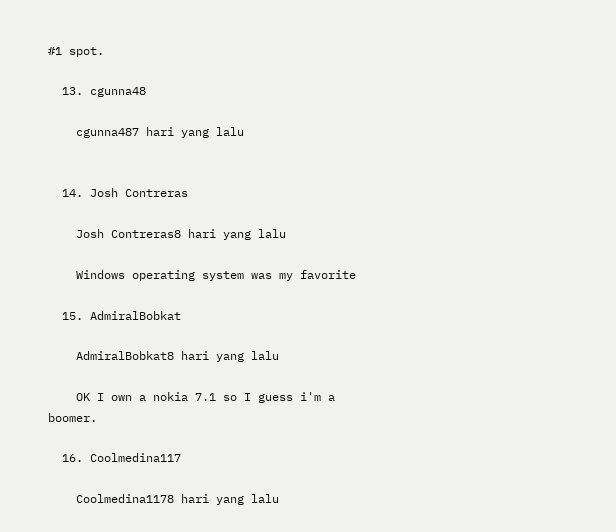#1 spot.

  13. cgunna48

    cgunna487 hari yang lalu


  14. Josh Contreras

    Josh Contreras8 hari yang lalu

    Windows operating system was my favorite

  15. AdmiralBobkat

    AdmiralBobkat8 hari yang lalu

    OK I own a nokia 7.1 so I guess i'm a boomer.

  16. Coolmedina117

    Coolmedina1178 hari yang lalu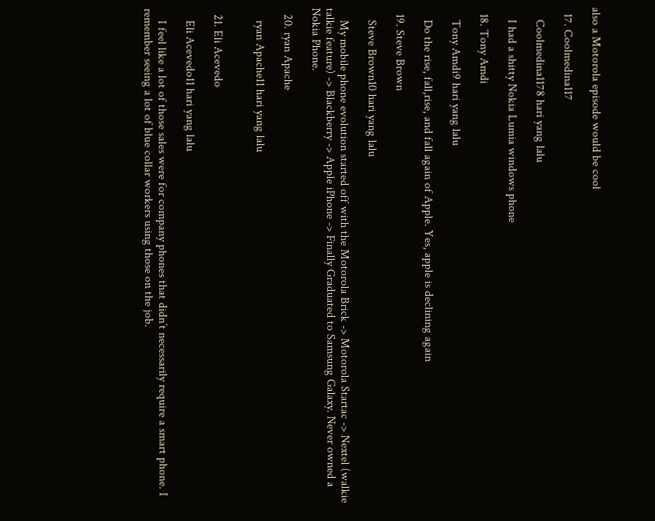also a Motorola episode would be cool

  17. Coolmedina117

    Coolmedina1178 hari yang lalu

    I had a shitty Nokia Lumia windows phone

  18. Tony Amdi

    Tony Amdi9 hari yang lalu

    Do the rise, fall,rise, and fall again of Apple. Yes, apple is declining again

  19. Steve Brown

    Steve Brown10 hari yang lalu

    My mobile phone evolution started off with the Motorola Brick -> Motorola Startac -> Nextel (walkie talkie feature) -> Blackberry -> Apple iPhone -> Finally Graduated to Samsung Galaxy. Never owned a Nokia Phone.

  20. ryan Apache

    ryan Apache11 hari yang lalu


  21. Eli Acevedo

    Eli Acevedo11 hari yang lalu

    I feel like a lot of those sales were for company phones that didn’t necessarily require a smart phone. I remember seeing a lot of blue collar workers using those on the job.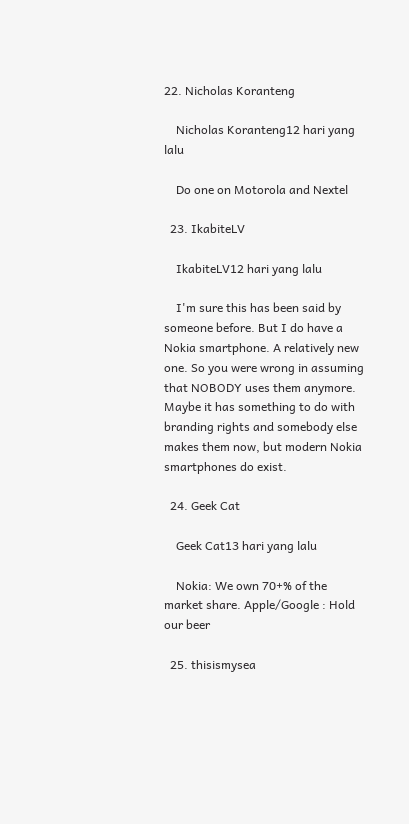22. Nicholas Koranteng

    Nicholas Koranteng12 hari yang lalu

    Do one on Motorola and Nextel

  23. IkabiteLV

    IkabiteLV12 hari yang lalu

    I'm sure this has been said by someone before. But I do have a Nokia smartphone. A relatively new one. So you were wrong in assuming that NOBODY uses them anymore. Maybe it has something to do with branding rights and somebody else makes them now, but modern Nokia smartphones do exist.

  24. Geek Cat

    Geek Cat13 hari yang lalu

    Nokia: We own 70+% of the market share. Apple/Google : Hold our beer

  25. thisismysea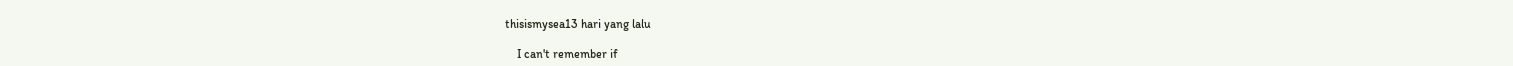thisismysea13 hari yang lalu

    I can't remember if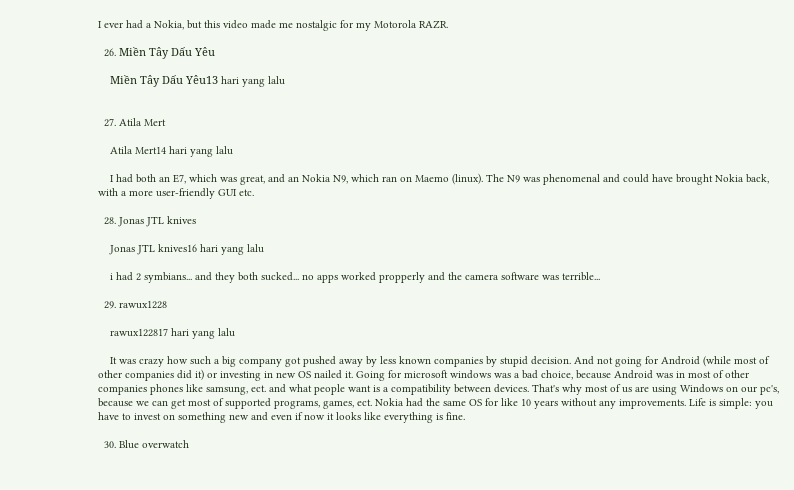I ever had a Nokia, but this video made me nostalgic for my Motorola RAZR.

  26. Miền Tây Dấu Yêu

    Miền Tây Dấu Yêu13 hari yang lalu


  27. Atila Mert

    Atila Mert14 hari yang lalu

    I had both an E7, which was great, and an Nokia N9, which ran on Maemo (linux). The N9 was phenomenal and could have brought Nokia back, with a more user-friendly GUI etc.

  28. Jonas JTL knives

    Jonas JTL knives16 hari yang lalu

    i had 2 symbians... and they both sucked... no apps worked propperly and the camera software was terrible...

  29. rawux1228

    rawux122817 hari yang lalu

    It was crazy how such a big company got pushed away by less known companies by stupid decision. And not going for Android (while most of other companies did it) or investing in new OS nailed it. Going for microsoft windows was a bad choice, because Android was in most of other companies phones like samsung, ect. and what people want is a compatibility between devices. That's why most of us are using Windows on our pc's, because we can get most of supported programs, games, ect. Nokia had the same OS for like 10 years without any improvements. Life is simple: you have to invest on something new and even if now it looks like everything is fine.

  30. Blue overwatch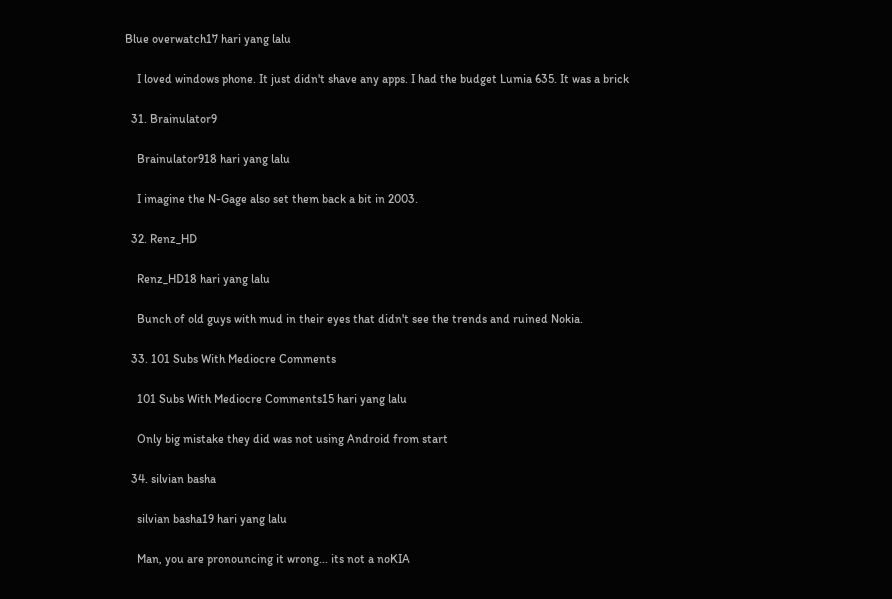Blue overwatch17 hari yang lalu

    I loved windows phone. It just didn't shave any apps. I had the budget Lumia 635. It was a brick

  31. Brainulator9

    Brainulator918 hari yang lalu

    I imagine the N-Gage also set them back a bit in 2003.

  32. Renz_HD

    Renz_HD18 hari yang lalu

    Bunch of old guys with mud in their eyes that didn't see the trends and ruined Nokia.

  33. 101 Subs With Mediocre Comments

    101 Subs With Mediocre Comments15 hari yang lalu

    Only big mistake they did was not using Android from start

  34. silvian basha

    silvian basha19 hari yang lalu

    Man, you are pronouncing it wrong... its not a noKIA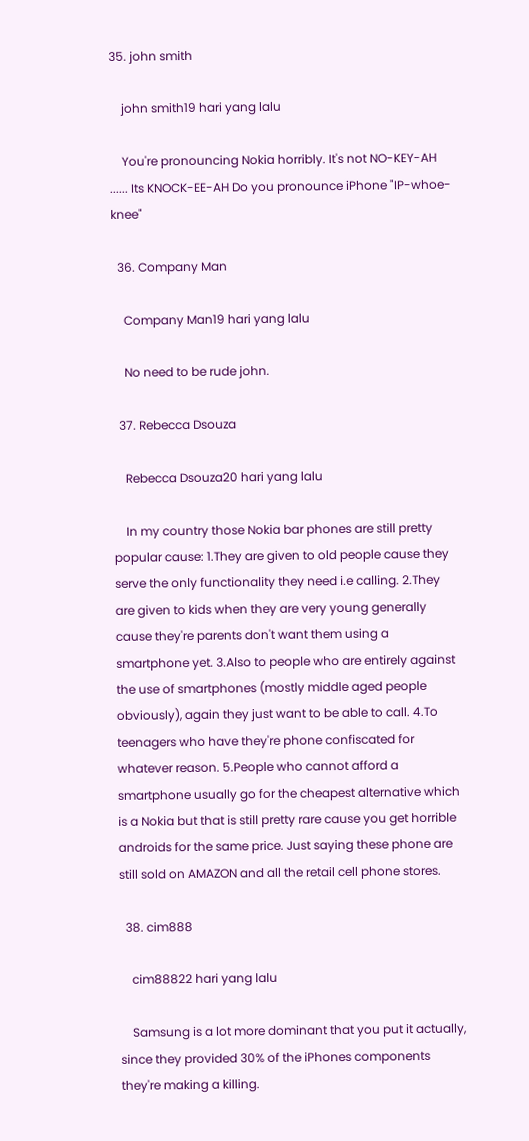35. john smith

    john smith19 hari yang lalu

    You're pronouncing Nokia horribly. It's not NO-KEY-AH ...... Its KNOCK-EE-AH Do you pronounce iPhone "IP-whoe-knee"

  36. Company Man

    Company Man19 hari yang lalu

    No need to be rude john.

  37. Rebecca Dsouza

    Rebecca Dsouza20 hari yang lalu

    In my country those Nokia bar phones are still pretty popular cause: 1.They are given to old people cause they serve the only functionality they need i.e calling. 2.They are given to kids when they are very young generally cause they're parents don't want them using a smartphone yet. 3.Also to people who are entirely against the use of smartphones (mostly middle aged people obviously), again they just want to be able to call. 4.To teenagers who have they're phone confiscated for whatever reason. 5.People who cannot afford a smartphone usually go for the cheapest alternative which is a Nokia but that is still pretty rare cause you get horrible androids for the same price. Just saying these phone are still sold on AMAZON and all the retail cell phone stores.

  38. cim888

    cim88822 hari yang lalu

    Samsung is a lot more dominant that you put it actually, since they provided 30% of the iPhones components they're making a killing.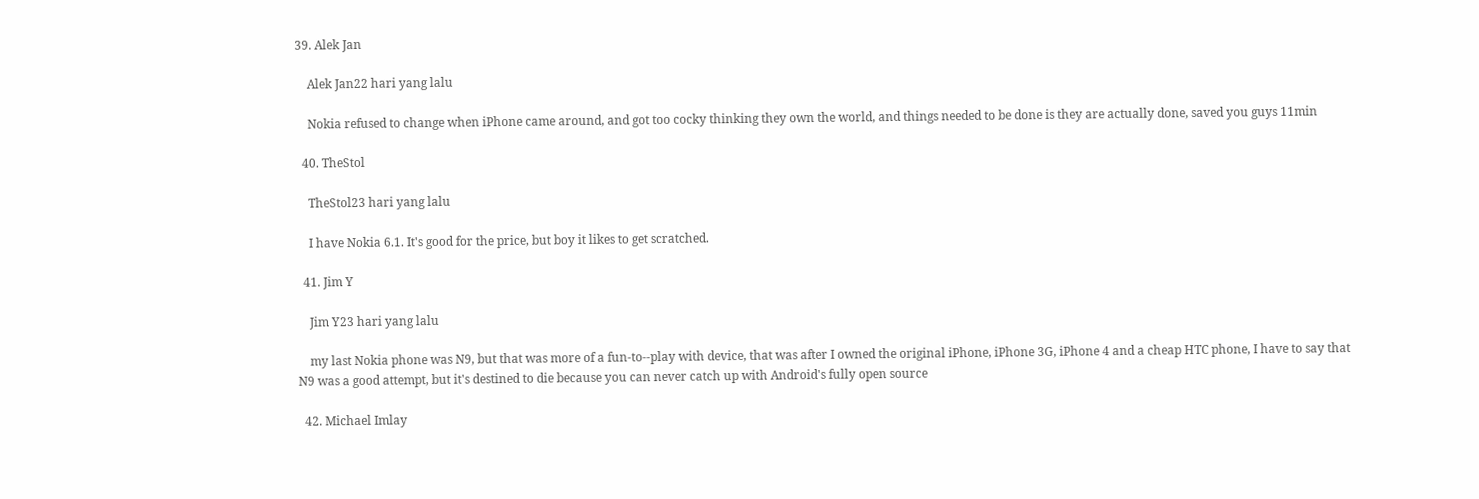39. Alek Jan

    Alek Jan22 hari yang lalu

    Nokia refused to change when iPhone came around, and got too cocky thinking they own the world, and things needed to be done is they are actually done, saved you guys 11min

  40. TheStol

    TheStol23 hari yang lalu

    I have Nokia 6.1. It's good for the price, but boy it likes to get scratched.

  41. Jim Y

    Jim Y23 hari yang lalu

    my last Nokia phone was N9, but that was more of a fun-to--play with device, that was after I owned the original iPhone, iPhone 3G, iPhone 4 and a cheap HTC phone, I have to say that N9 was a good attempt, but it's destined to die because you can never catch up with Android's fully open source

  42. Michael Imlay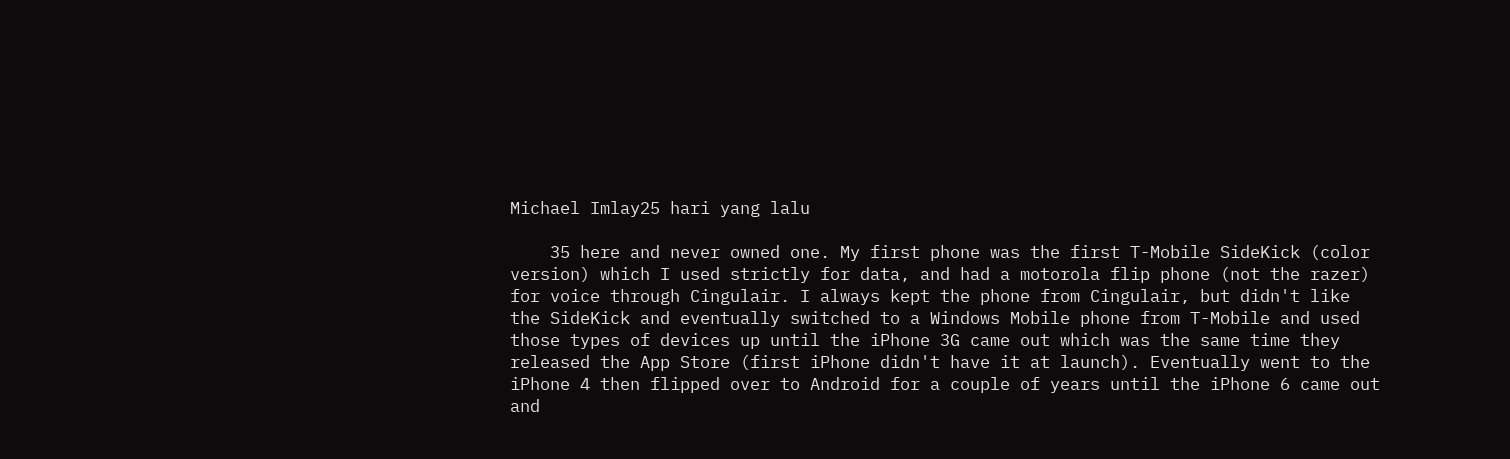Michael Imlay25 hari yang lalu

    35 here and never owned one. My first phone was the first T-Mobile SideKick (color version) which I used strictly for data, and had a motorola flip phone (not the razer) for voice through Cingulair. I always kept the phone from Cingulair, but didn't like the SideKick and eventually switched to a Windows Mobile phone from T-Mobile and used those types of devices up until the iPhone 3G came out which was the same time they released the App Store (first iPhone didn't have it at launch). Eventually went to the iPhone 4 then flipped over to Android for a couple of years until the iPhone 6 came out and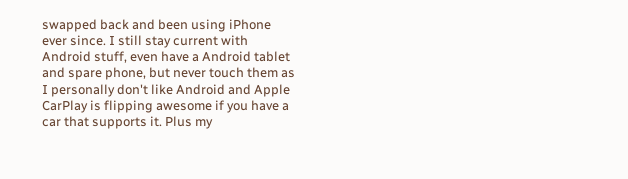swapped back and been using iPhone ever since. I still stay current with Android stuff, even have a Android tablet and spare phone, but never touch them as I personally don't like Android and Apple CarPlay is flipping awesome if you have a car that supports it. Plus my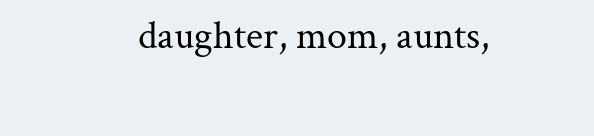daughter, mom, aunts,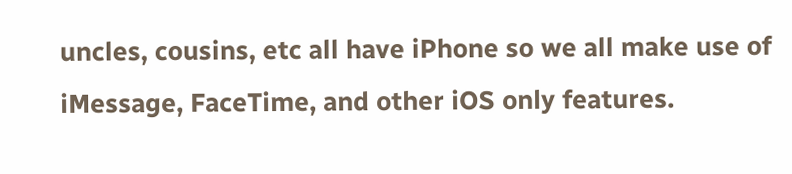uncles, cousins, etc all have iPhone so we all make use of iMessage, FaceTime, and other iOS only features.